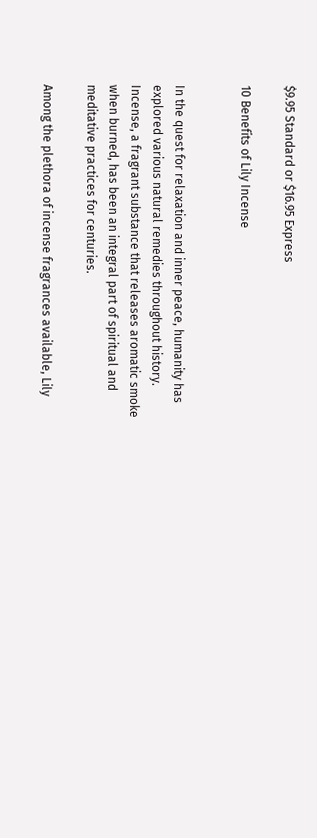$9.95 Standard or $16.95 Express

10 Benefits of Lily Incense


In the quest for relaxation and inner peace, humanity has explored various natural remedies throughout history. Incense, a fragrant substance that releases aromatic smoke when burned, has been an integral part of spiritual and meditative practices for centuries.

Among the plethora of incense fragrances available, Lily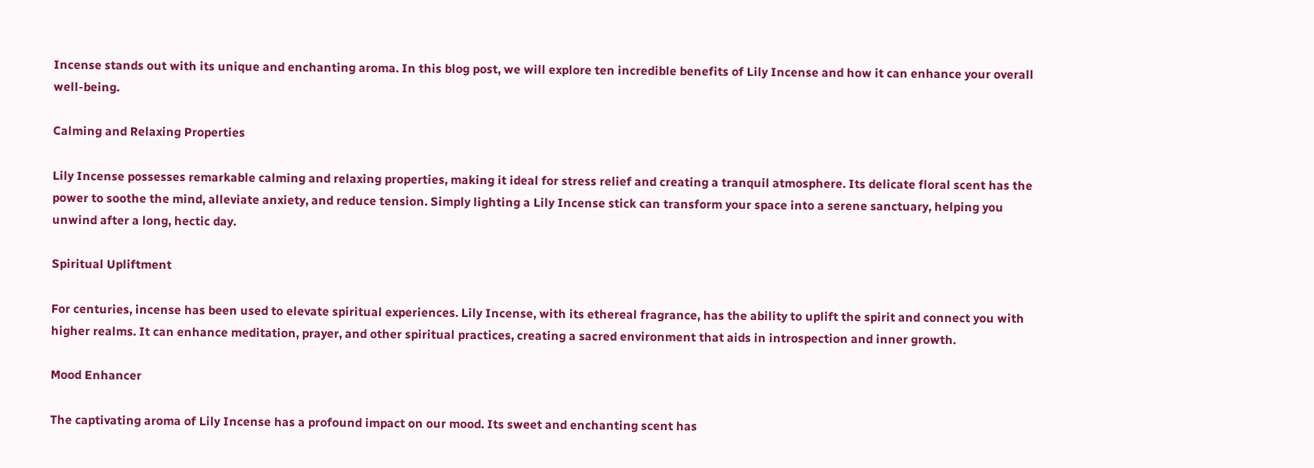Incense stands out with its unique and enchanting aroma. In this blog post, we will explore ten incredible benefits of Lily Incense and how it can enhance your overall well-being.

Calming and Relaxing Properties

Lily Incense possesses remarkable calming and relaxing properties, making it ideal for stress relief and creating a tranquil atmosphere. Its delicate floral scent has the power to soothe the mind, alleviate anxiety, and reduce tension. Simply lighting a Lily Incense stick can transform your space into a serene sanctuary, helping you unwind after a long, hectic day.

Spiritual Upliftment

For centuries, incense has been used to elevate spiritual experiences. Lily Incense, with its ethereal fragrance, has the ability to uplift the spirit and connect you with higher realms. It can enhance meditation, prayer, and other spiritual practices, creating a sacred environment that aids in introspection and inner growth.

Mood Enhancer

The captivating aroma of Lily Incense has a profound impact on our mood. Its sweet and enchanting scent has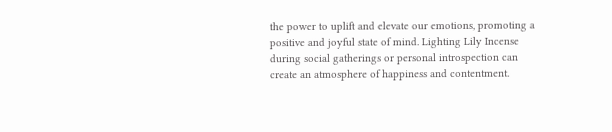the power to uplift and elevate our emotions, promoting a positive and joyful state of mind. Lighting Lily Incense during social gatherings or personal introspection can create an atmosphere of happiness and contentment.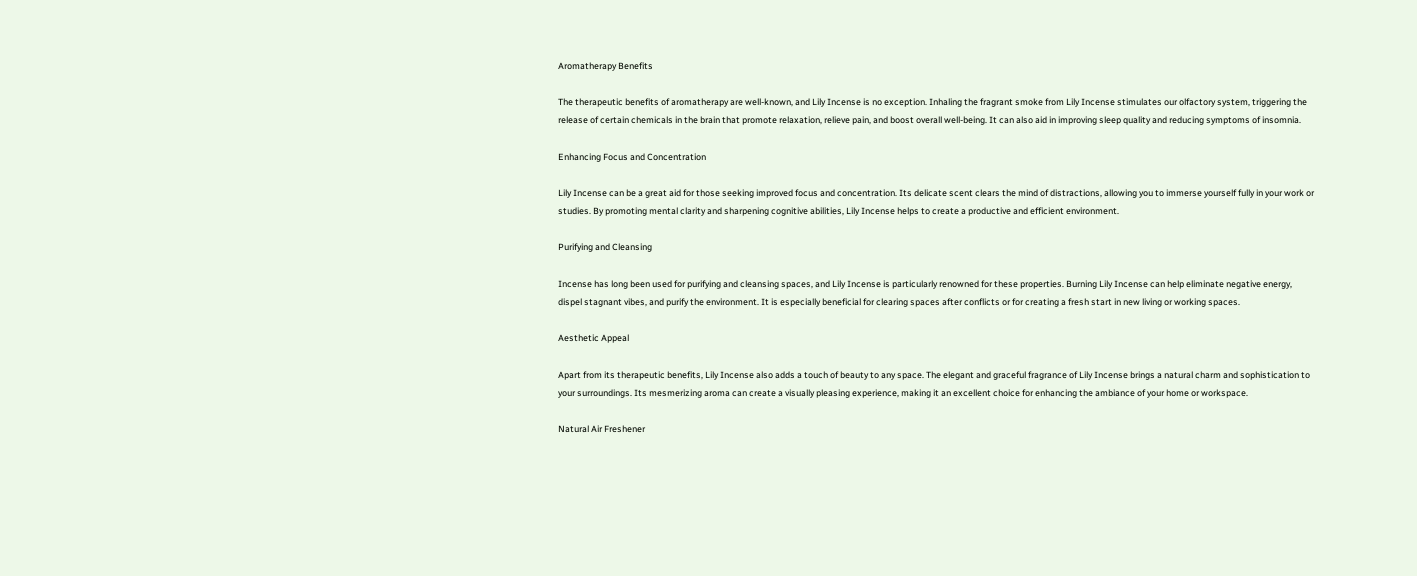Aromatherapy Benefits

The therapeutic benefits of aromatherapy are well-known, and Lily Incense is no exception. Inhaling the fragrant smoke from Lily Incense stimulates our olfactory system, triggering the release of certain chemicals in the brain that promote relaxation, relieve pain, and boost overall well-being. It can also aid in improving sleep quality and reducing symptoms of insomnia.

Enhancing Focus and Concentration

Lily Incense can be a great aid for those seeking improved focus and concentration. Its delicate scent clears the mind of distractions, allowing you to immerse yourself fully in your work or studies. By promoting mental clarity and sharpening cognitive abilities, Lily Incense helps to create a productive and efficient environment.

Purifying and Cleansing

Incense has long been used for purifying and cleansing spaces, and Lily Incense is particularly renowned for these properties. Burning Lily Incense can help eliminate negative energy, dispel stagnant vibes, and purify the environment. It is especially beneficial for clearing spaces after conflicts or for creating a fresh start in new living or working spaces.

Aesthetic Appeal

Apart from its therapeutic benefits, Lily Incense also adds a touch of beauty to any space. The elegant and graceful fragrance of Lily Incense brings a natural charm and sophistication to your surroundings. Its mesmerizing aroma can create a visually pleasing experience, making it an excellent choice for enhancing the ambiance of your home or workspace.

Natural Air Freshener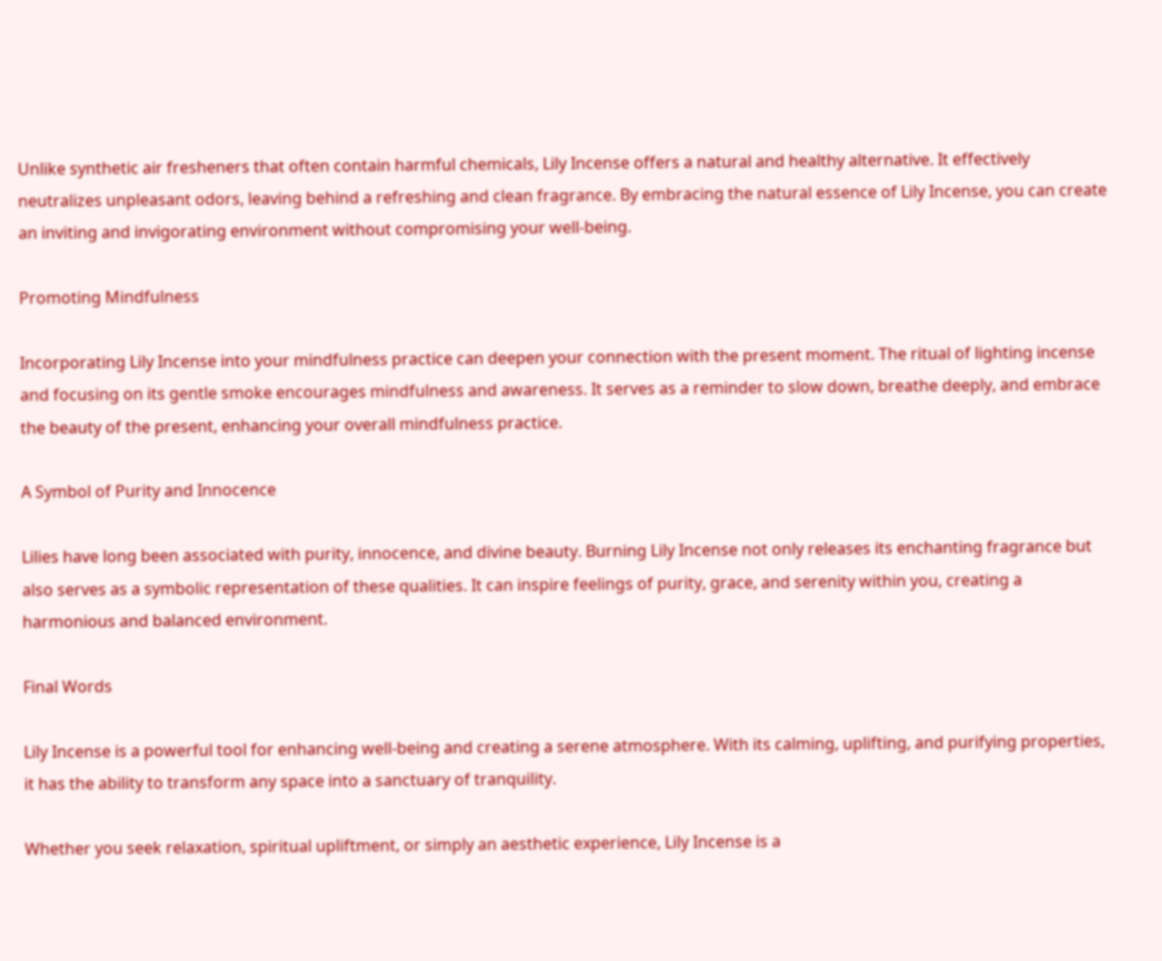Unlike synthetic air fresheners that often contain harmful chemicals, Lily Incense offers a natural and healthy alternative. It effectively neutralizes unpleasant odors, leaving behind a refreshing and clean fragrance. By embracing the natural essence of Lily Incense, you can create an inviting and invigorating environment without compromising your well-being.

Promoting Mindfulness

Incorporating Lily Incense into your mindfulness practice can deepen your connection with the present moment. The ritual of lighting incense and focusing on its gentle smoke encourages mindfulness and awareness. It serves as a reminder to slow down, breathe deeply, and embrace the beauty of the present, enhancing your overall mindfulness practice.

A Symbol of Purity and Innocence

Lilies have long been associated with purity, innocence, and divine beauty. Burning Lily Incense not only releases its enchanting fragrance but also serves as a symbolic representation of these qualities. It can inspire feelings of purity, grace, and serenity within you, creating a harmonious and balanced environment.

Final Words

Lily Incense is a powerful tool for enhancing well-being and creating a serene atmosphere. With its calming, uplifting, and purifying properties, it has the ability to transform any space into a sanctuary of tranquility.

Whether you seek relaxation, spiritual upliftment, or simply an aesthetic experience, Lily Incense is a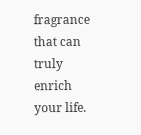fragrance that can truly enrich your life.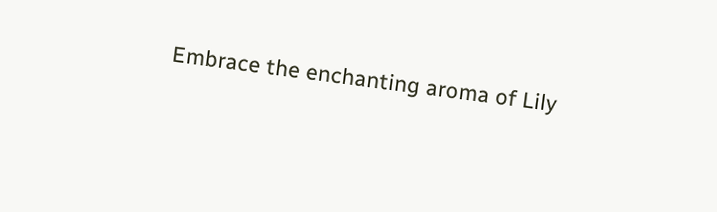Embrace the enchanting aroma of Lily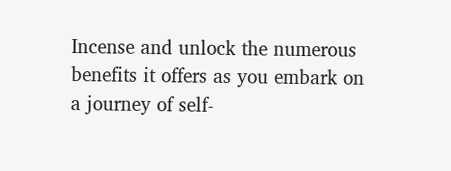Incense and unlock the numerous benefits it offers as you embark on a journey of self-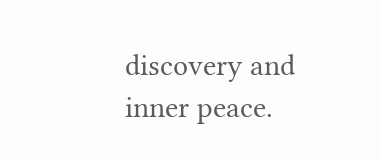discovery and inner peace.